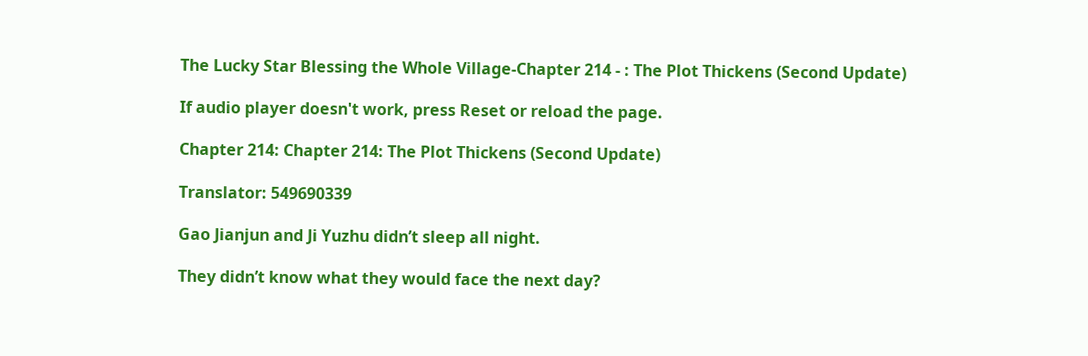The Lucky Star Blessing the Whole Village-Chapter 214 - : The Plot Thickens (Second Update)

If audio player doesn't work, press Reset or reload the page.

Chapter 214: Chapter 214: The Plot Thickens (Second Update)

Translator: 549690339

Gao Jianjun and Ji Yuzhu didn’t sleep all night.

They didn’t know what they would face the next day?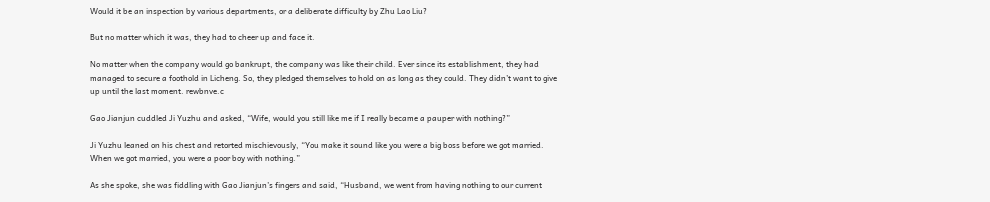Would it be an inspection by various departments, or a deliberate difficulty by Zhu Lao Liu?

But no matter which it was, they had to cheer up and face it.

No matter when the company would go bankrupt, the company was like their child. Ever since its establishment, they had managed to secure a foothold in Licheng. So, they pledged themselves to hold on as long as they could. They didn’t want to give up until the last moment. rewbnve.c

Gao Jianjun cuddled Ji Yuzhu and asked, “Wife, would you still like me if I really became a pauper with nothing?”

Ji Yuzhu leaned on his chest and retorted mischievously, “You make it sound like you were a big boss before we got married. When we got married, you were a poor boy with nothing.”

As she spoke, she was fiddling with Gao Jianjun’s fingers and said, “Husband, we went from having nothing to our current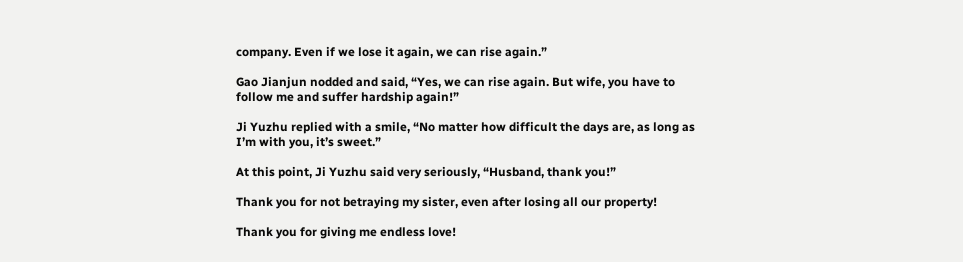company. Even if we lose it again, we can rise again.”

Gao Jianjun nodded and said, “Yes, we can rise again. But wife, you have to follow me and suffer hardship again!”

Ji Yuzhu replied with a smile, “No matter how difficult the days are, as long as I’m with you, it’s sweet.”

At this point, Ji Yuzhu said very seriously, “Husband, thank you!”

Thank you for not betraying my sister, even after losing all our property!

Thank you for giving me endless love!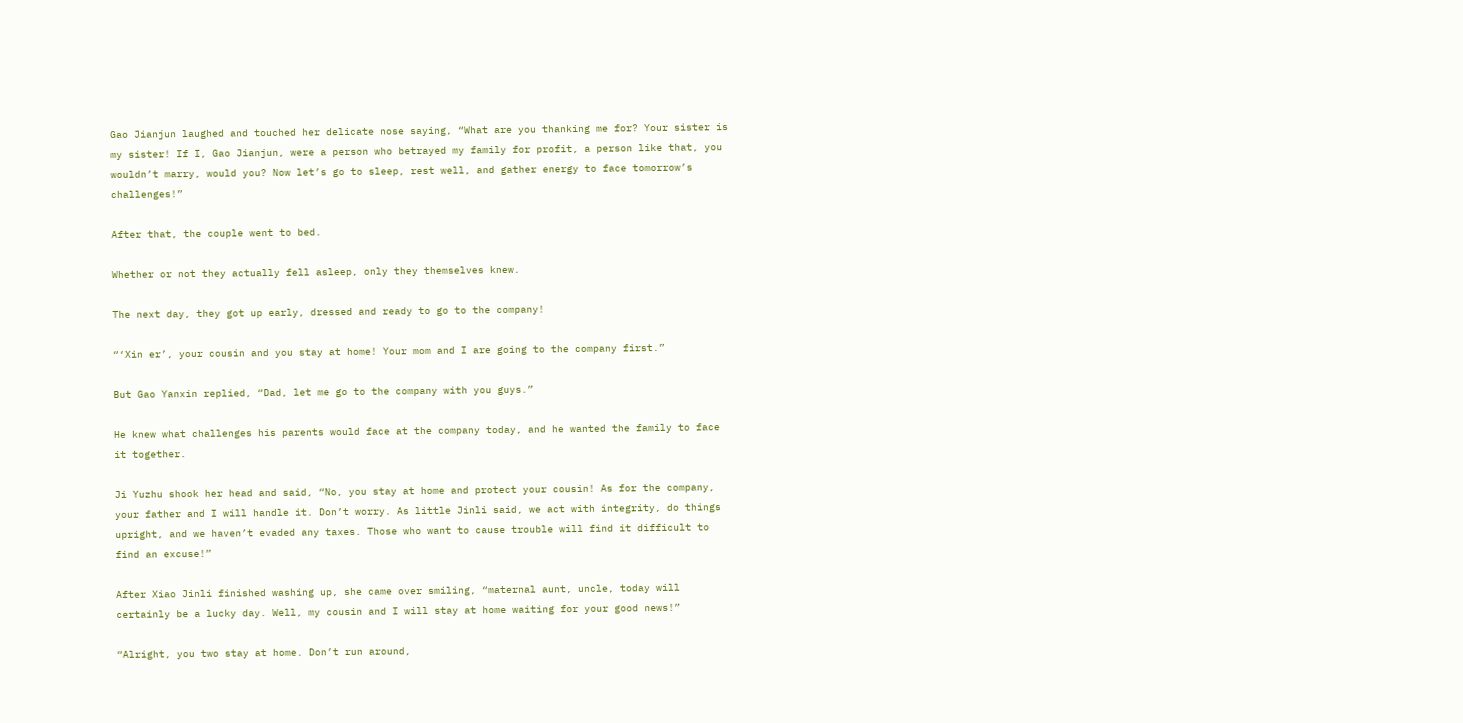Gao Jianjun laughed and touched her delicate nose saying, “What are you thanking me for? Your sister is my sister! If I, Gao Jianjun, were a person who betrayed my family for profit, a person like that, you wouldn’t marry, would you? Now let’s go to sleep, rest well, and gather energy to face tomorrow’s challenges!”

After that, the couple went to bed.

Whether or not they actually fell asleep, only they themselves knew.

The next day, they got up early, dressed and ready to go to the company!

“‘Xin er’, your cousin and you stay at home! Your mom and I are going to the company first.”

But Gao Yanxin replied, “Dad, let me go to the company with you guys.”

He knew what challenges his parents would face at the company today, and he wanted the family to face it together.

Ji Yuzhu shook her head and said, “No, you stay at home and protect your cousin! As for the company, your father and I will handle it. Don’t worry. As little Jinli said, we act with integrity, do things upright, and we haven’t evaded any taxes. Those who want to cause trouble will find it difficult to find an excuse!”

After Xiao Jinli finished washing up, she came over smiling, “maternal aunt, uncle, today will certainly be a lucky day. Well, my cousin and I will stay at home waiting for your good news!”

“Alright, you two stay at home. Don’t run around,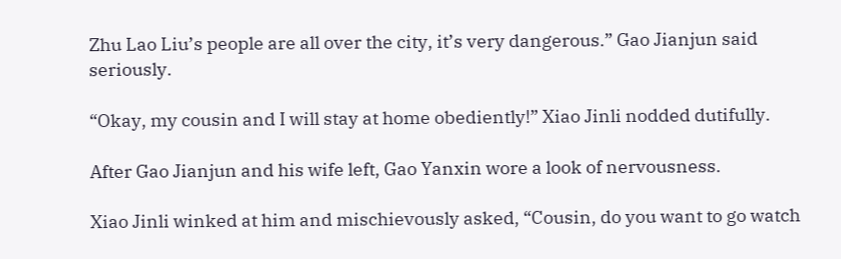Zhu Lao Liu’s people are all over the city, it’s very dangerous.” Gao Jianjun said seriously.

“Okay, my cousin and I will stay at home obediently!” Xiao Jinli nodded dutifully.

After Gao Jianjun and his wife left, Gao Yanxin wore a look of nervousness.

Xiao Jinli winked at him and mischievously asked, “Cousin, do you want to go watch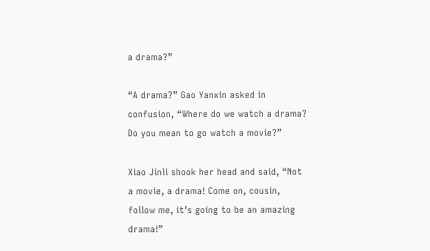a drama?”

“A drama?” Gao Yanxin asked in confusion, “Where do we watch a drama? Do you mean to go watch a movie?”

Xiao Jinli shook her head and said, “Not a movie, a drama! Come on, cousin, follow me, it’s going to be an amazing drama!”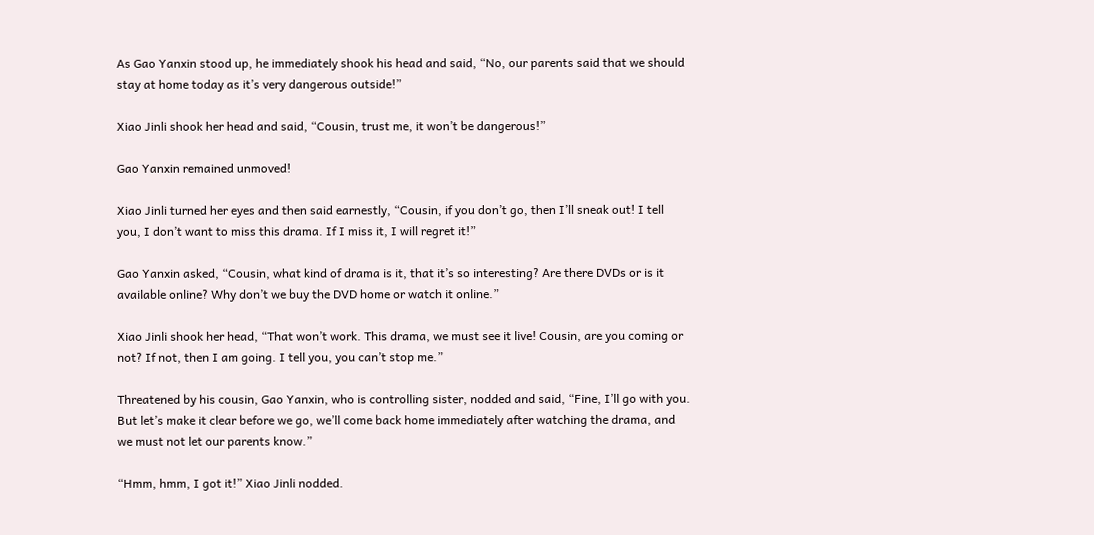As Gao Yanxin stood up, he immediately shook his head and said, “No, our parents said that we should stay at home today as it’s very dangerous outside!”

Xiao Jinli shook her head and said, “Cousin, trust me, it won’t be dangerous!”

Gao Yanxin remained unmoved!

Xiao Jinli turned her eyes and then said earnestly, “Cousin, if you don’t go, then I’ll sneak out! I tell you, I don’t want to miss this drama. If I miss it, I will regret it!”

Gao Yanxin asked, “Cousin, what kind of drama is it, that it’s so interesting? Are there DVDs or is it available online? Why don’t we buy the DVD home or watch it online.”

Xiao Jinli shook her head, “That won’t work. This drama, we must see it live! Cousin, are you coming or not? If not, then I am going. I tell you, you can’t stop me.”

Threatened by his cousin, Gao Yanxin, who is controlling sister, nodded and said, “Fine, I’ll go with you. But let’s make it clear before we go, we’ll come back home immediately after watching the drama, and we must not let our parents know.”

“Hmm, hmm, I got it!” Xiao Jinli nodded.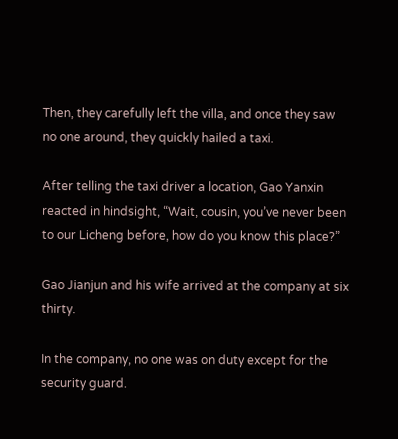Then, they carefully left the villa, and once they saw no one around, they quickly hailed a taxi.

After telling the taxi driver a location, Gao Yanxin reacted in hindsight, “Wait, cousin, you’ve never been to our Licheng before, how do you know this place?”

Gao Jianjun and his wife arrived at the company at six thirty.

In the company, no one was on duty except for the security guard.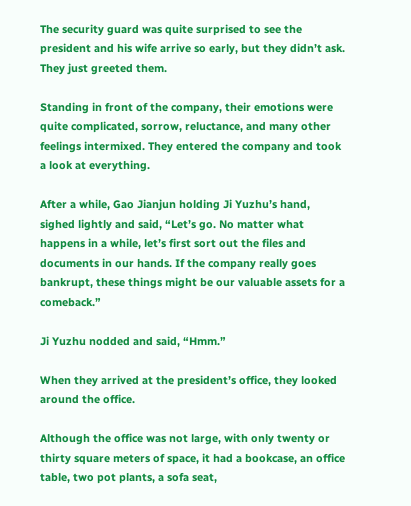The security guard was quite surprised to see the president and his wife arrive so early, but they didn’t ask. They just greeted them.

Standing in front of the company, their emotions were quite complicated, sorrow, reluctance, and many other feelings intermixed. They entered the company and took a look at everything.

After a while, Gao Jianjun holding Ji Yuzhu’s hand, sighed lightly and said, “Let’s go. No matter what happens in a while, let’s first sort out the files and documents in our hands. If the company really goes bankrupt, these things might be our valuable assets for a comeback.”

Ji Yuzhu nodded and said, “Hmm.”

When they arrived at the president’s office, they looked around the office.

Although the office was not large, with only twenty or thirty square meters of space, it had a bookcase, an office table, two pot plants, a sofa seat,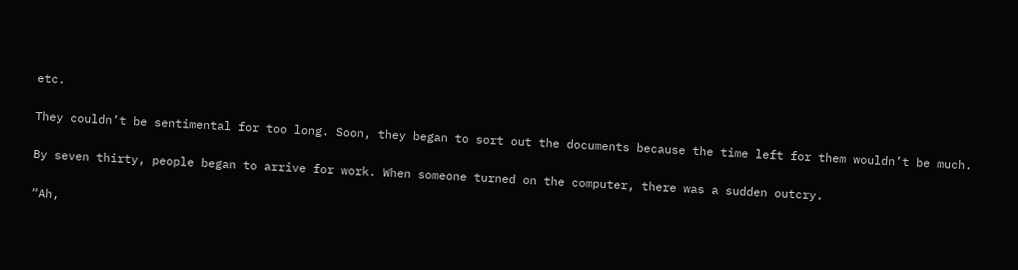etc.

They couldn’t be sentimental for too long. Soon, they began to sort out the documents because the time left for them wouldn’t be much.

By seven thirty, people began to arrive for work. When someone turned on the computer, there was a sudden outcry.

“Ah,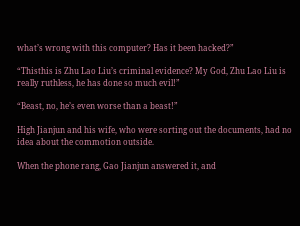what’s wrong with this computer? Has it been hacked?”

“Thisthis is Zhu Lao Liu’s criminal evidence? My God, Zhu Lao Liu is really ruthless, he has done so much evil!”

“Beast, no, he’s even worse than a beast!”

High Jianjun and his wife, who were sorting out the documents, had no idea about the commotion outside.

When the phone rang, Gao Jianjun answered it, and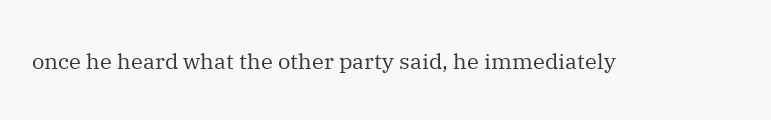once he heard what the other party said, he immediately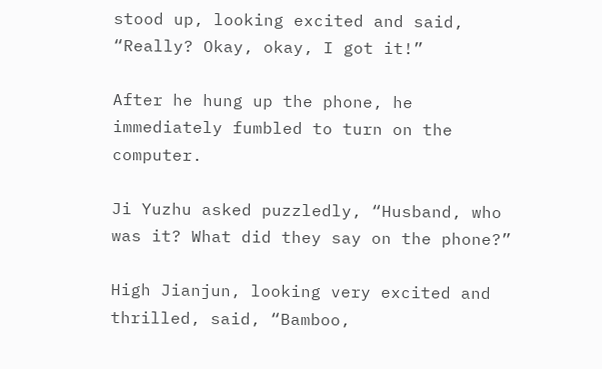stood up, looking excited and said, “Really? Okay, okay, I got it!”

After he hung up the phone, he immediately fumbled to turn on the computer.

Ji Yuzhu asked puzzledly, “Husband, who was it? What did they say on the phone?”

High Jianjun, looking very excited and thrilled, said, “Bamboo,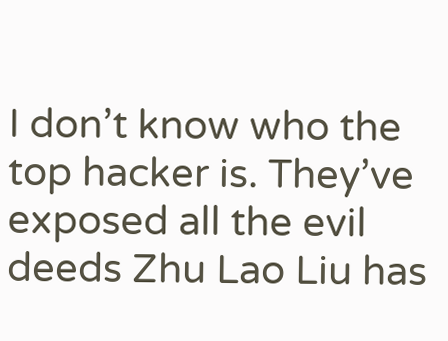I don’t know who the top hacker is. They’ve exposed all the evil deeds Zhu Lao Liu has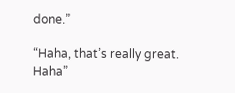done.”

“Haha, that’s really great. Haha”